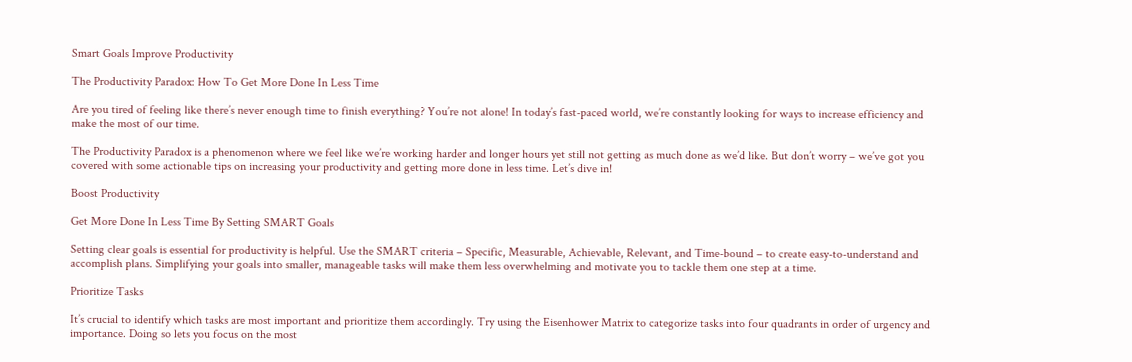Smart Goals Improve Productivity

The Productivity Paradox: How To Get More Done In Less Time

Are you tired of feeling like there’s never enough time to finish everything? You’re not alone! In today’s fast-paced world, we’re constantly looking for ways to increase efficiency and make the most of our time.

The Productivity Paradox is a phenomenon where we feel like we’re working harder and longer hours yet still not getting as much done as we’d like. But don’t worry – we’ve got you covered with some actionable tips on increasing your productivity and getting more done in less time. Let’s dive in!

Boost Productivity

Get More Done In Less Time By Setting SMART Goals

Setting clear goals is essential for productivity is helpful. Use the SMART criteria – Specific, Measurable, Achievable, Relevant, and Time-bound – to create easy-to-understand and accomplish plans. Simplifying your goals into smaller, manageable tasks will make them less overwhelming and motivate you to tackle them one step at a time.

Prioritize Tasks

It’s crucial to identify which tasks are most important and prioritize them accordingly. Try using the Eisenhower Matrix to categorize tasks into four quadrants in order of urgency and importance. Doing so lets you focus on the most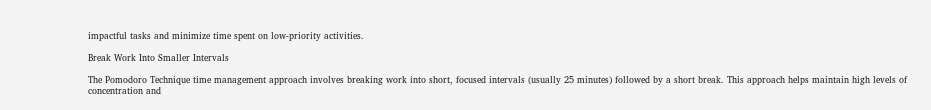impactful tasks and minimize time spent on low-priority activities.

Break Work Into Smaller Intervals

The Pomodoro Technique time management approach involves breaking work into short, focused intervals (usually 25 minutes) followed by a short break. This approach helps maintain high levels of concentration and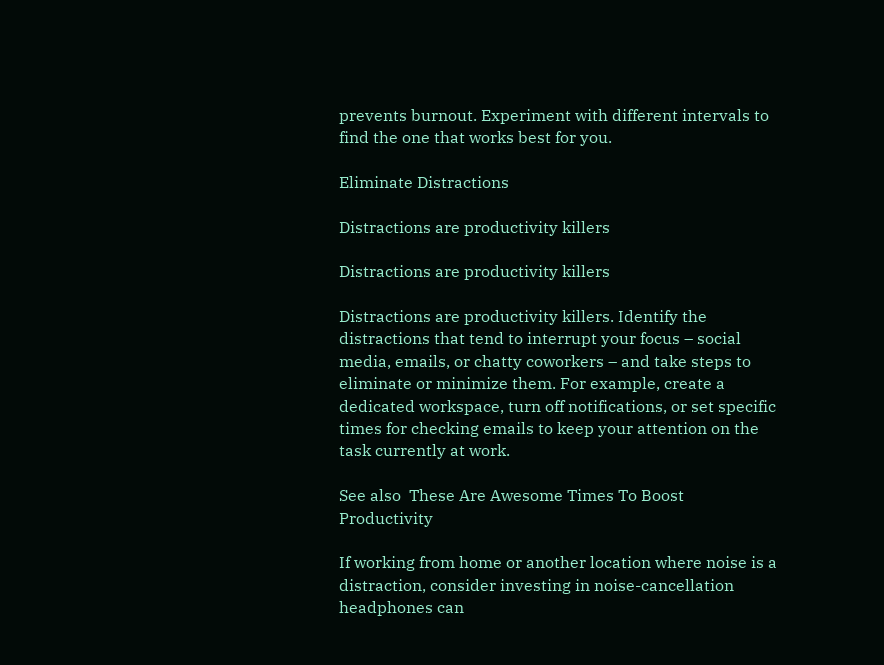prevents burnout. Experiment with different intervals to find the one that works best for you.

Eliminate Distractions

Distractions are productivity killers

Distractions are productivity killers

Distractions are productivity killers. Identify the distractions that tend to interrupt your focus – social media, emails, or chatty coworkers – and take steps to eliminate or minimize them. For example, create a dedicated workspace, turn off notifications, or set specific times for checking emails to keep your attention on the task currently at work.

See also  These Are Awesome Times To Boost Productivity

If working from home or another location where noise is a distraction, consider investing in noise-cancellation headphones can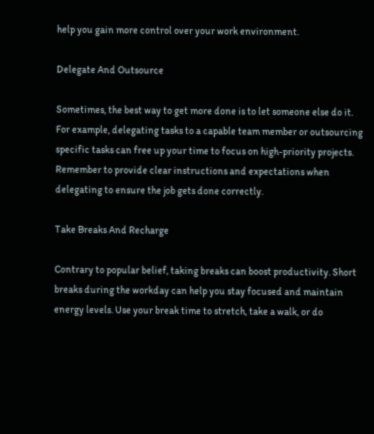help you gain more control over your work environment.

Delegate And Outsource

Sometimes, the best way to get more done is to let someone else do it. For example, delegating tasks to a capable team member or outsourcing specific tasks can free up your time to focus on high-priority projects. Remember to provide clear instructions and expectations when delegating to ensure the job gets done correctly.

Take Breaks And Recharge

Contrary to popular belief, taking breaks can boost productivity. Short breaks during the workday can help you stay focused and maintain energy levels. Use your break time to stretch, take a walk, or do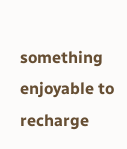something enjoyable to recharge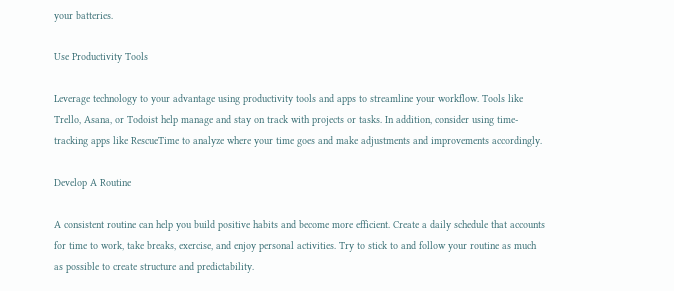your batteries.

Use Productivity Tools

Leverage technology to your advantage using productivity tools and apps to streamline your workflow. Tools like Trello, Asana, or Todoist help manage and stay on track with projects or tasks. In addition, consider using time-tracking apps like RescueTime to analyze where your time goes and make adjustments and improvements accordingly.

Develop A Routine

A consistent routine can help you build positive habits and become more efficient. Create a daily schedule that accounts for time to work, take breaks, exercise, and enjoy personal activities. Try to stick to and follow your routine as much as possible to create structure and predictability.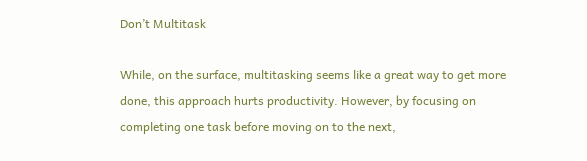Don’t Multitask

While, on the surface, multitasking seems like a great way to get more done, this approach hurts productivity. However, by focusing on completing one task before moving on to the next,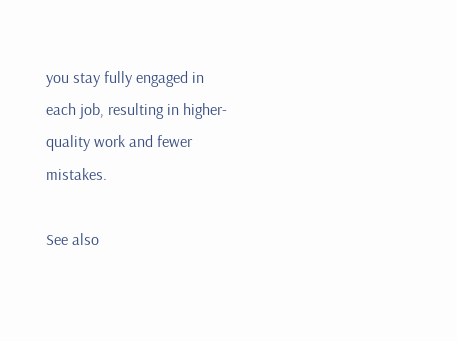you stay fully engaged in each job, resulting in higher-quality work and fewer mistakes.

See also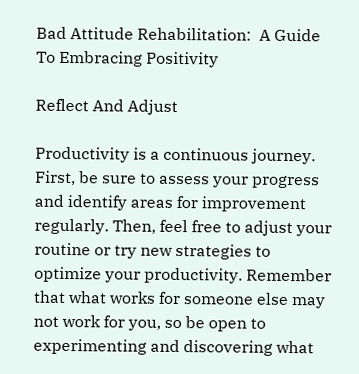Bad Attitude Rehabilitation:  A Guide To Embracing Positivity

Reflect And Adjust

Productivity is a continuous journey. First, be sure to assess your progress and identify areas for improvement regularly. Then, feel free to adjust your routine or try new strategies to optimize your productivity. Remember that what works for someone else may not work for you, so be open to experimenting and discovering what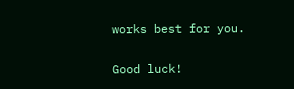works best for you.

Good luck!